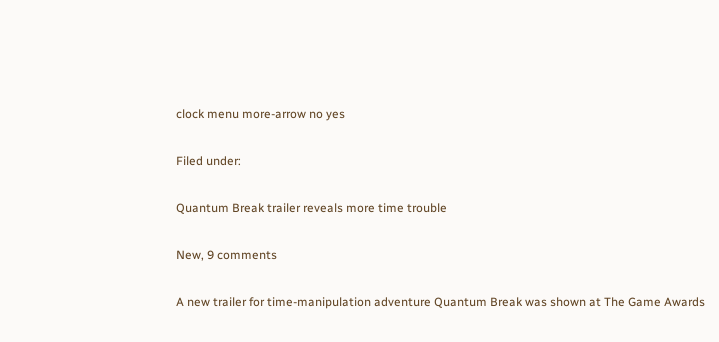clock menu more-arrow no yes

Filed under:

Quantum Break trailer reveals more time trouble

New, 9 comments

A new trailer for time-manipulation adventure Quantum Break was shown at The Game Awards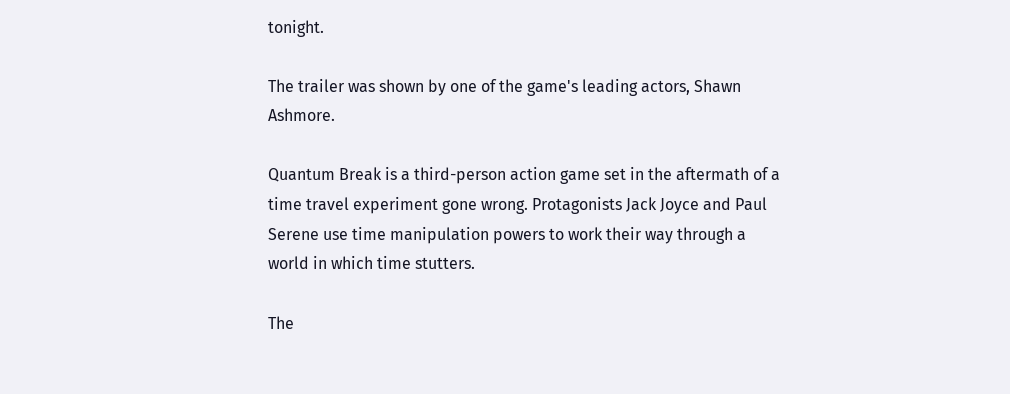tonight.

The trailer was shown by one of the game's leading actors, Shawn Ashmore.

Quantum Break is a third-person action game set in the aftermath of a time travel experiment gone wrong. Protagonists Jack Joyce and Paul Serene use time manipulation powers to work their way through a world in which time stutters.

The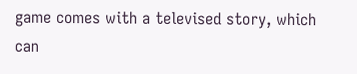game comes with a televised story, which can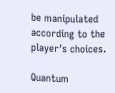be manipulated according to the player's choices.

Quantum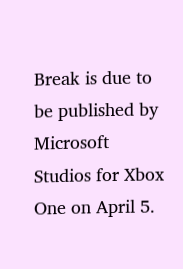Break is due to be published by Microsoft Studios for Xbox One on April 5.